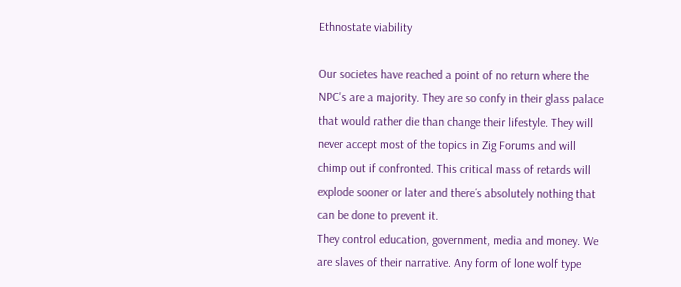Ethnostate viability

Our societes have reached a point of no return where the NPC's are a majority. They are so confy in their glass palace that would rather die than change their lifestyle. They will never accept most of the topics in Zig Forums and will chimp out if confronted. This critical mass of retards will explode sooner or later and there´s absolutely nothing that can be done to prevent it.
They control education, government, media and money. We are slaves of their narrative. Any form of lone wolf type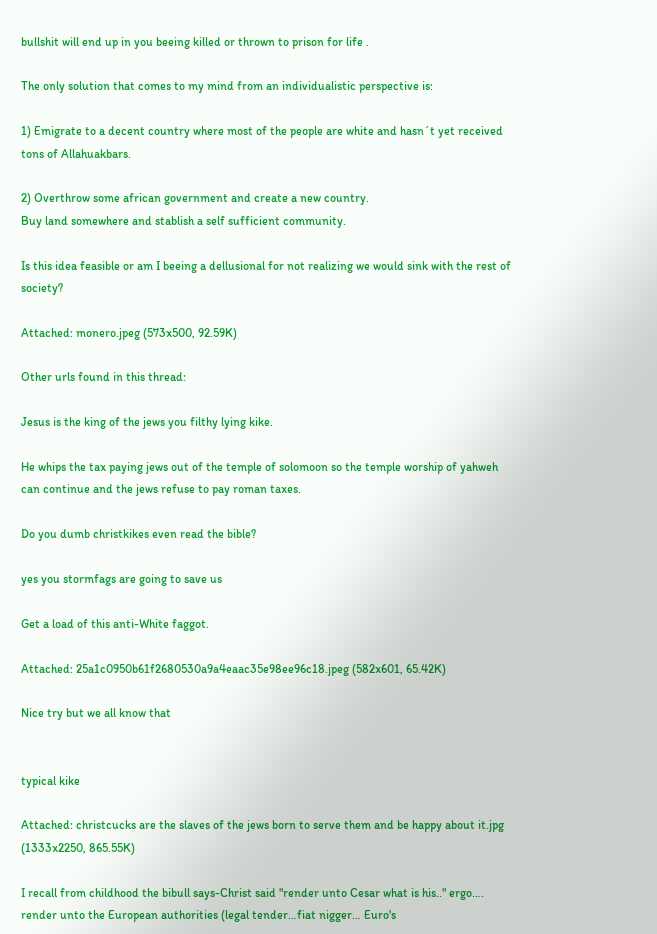bullshit will end up in you beeing killed or thrown to prison for life .

The only solution that comes to my mind from an individualistic perspective is:

1) Emigrate to a decent country where most of the people are white and hasn´t yet received tons of Allahuakbars.

2) Overthrow some african government and create a new country.
Buy land somewhere and stablish a self sufficient community.

Is this idea feasible or am I beeing a dellusional for not realizing we would sink with the rest of society?

Attached: monero.jpeg (573x500, 92.59K)

Other urls found in this thread:

Jesus is the king of the jews you filthy lying kike.

He whips the tax paying jews out of the temple of solomoon so the temple worship of yahweh can continue and the jews refuse to pay roman taxes.

Do you dumb christkikes even read the bible?

yes you stormfags are going to save us

Get a load of this anti-White faggot.

Attached: 25a1c0950b61f2680530a9a4eaac35e98ee96c18.jpeg (582x601, 65.42K)

Nice try but we all know that


typical kike

Attached: christcucks are the slaves of the jews born to serve them and be happy about it.jpg (1333x2250, 865.55K)

I recall from childhood the bibull says-Christ said "render unto Cesar what is his.." ergo…. render unto the European authorities (legal tender…fiat nigger… Euro's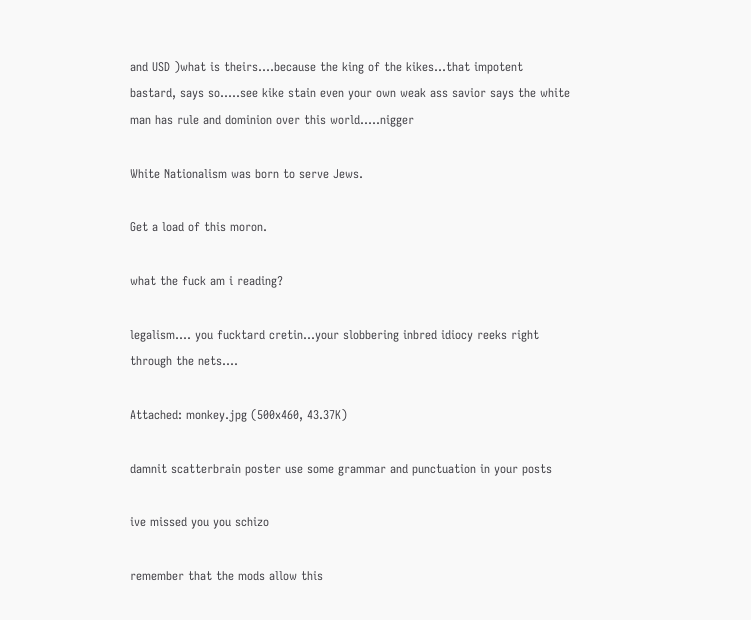and USD )what is theirs….because the king of the kikes…that impotent bastard, says so…..see kike stain even your own weak ass savior says the white man has rule and dominion over this world…..nigger

White Nationalism was born to serve Jews.

Get a load of this moron.

what the fuck am i reading?

legalism…. you fucktard cretin…your slobbering inbred idiocy reeks right through the nets….

Attached: monkey.jpg (500x460, 43.37K)

damnit scatterbrain poster use some grammar and punctuation in your posts

ive missed you you schizo

remember that the mods allow this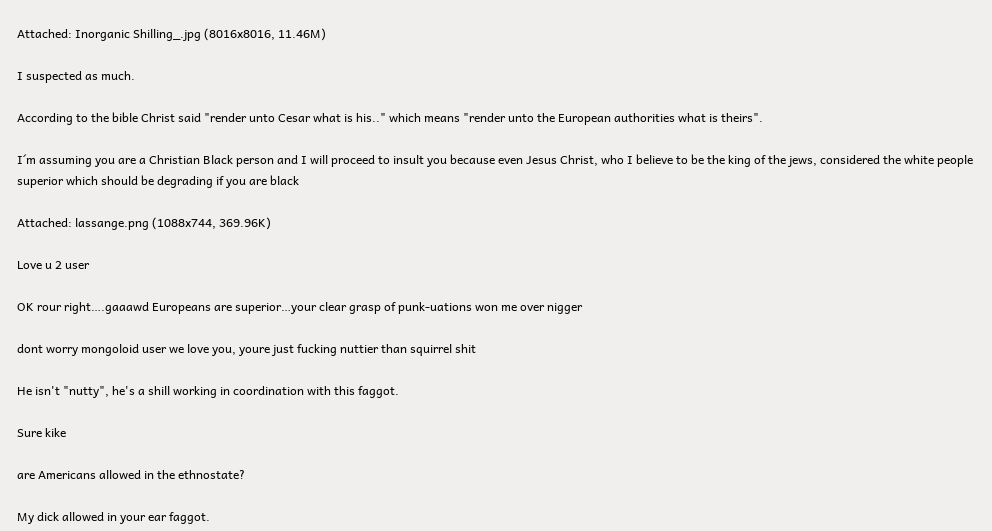Attached: Inorganic Shilling_.jpg (8016x8016, 11.46M)

I suspected as much.

According to the bible Christ said "render unto Cesar what is his.." which means "render unto the European authorities what is theirs".

I´m assuming you are a Christian Black person and I will proceed to insult you because even Jesus Christ, who I believe to be the king of the jews, considered the white people superior which should be degrading if you are black

Attached: lassange.png (1088x744, 369.96K)

Love u 2 user

OK rour right….gaaawd Europeans are superior…your clear grasp of punk-uations won me over nigger

dont worry mongoloid user we love you, youre just fucking nuttier than squirrel shit

He isn't "nutty", he's a shill working in coordination with this faggot.

Sure kike

are Americans allowed in the ethnostate?

My dick allowed in your ear faggot.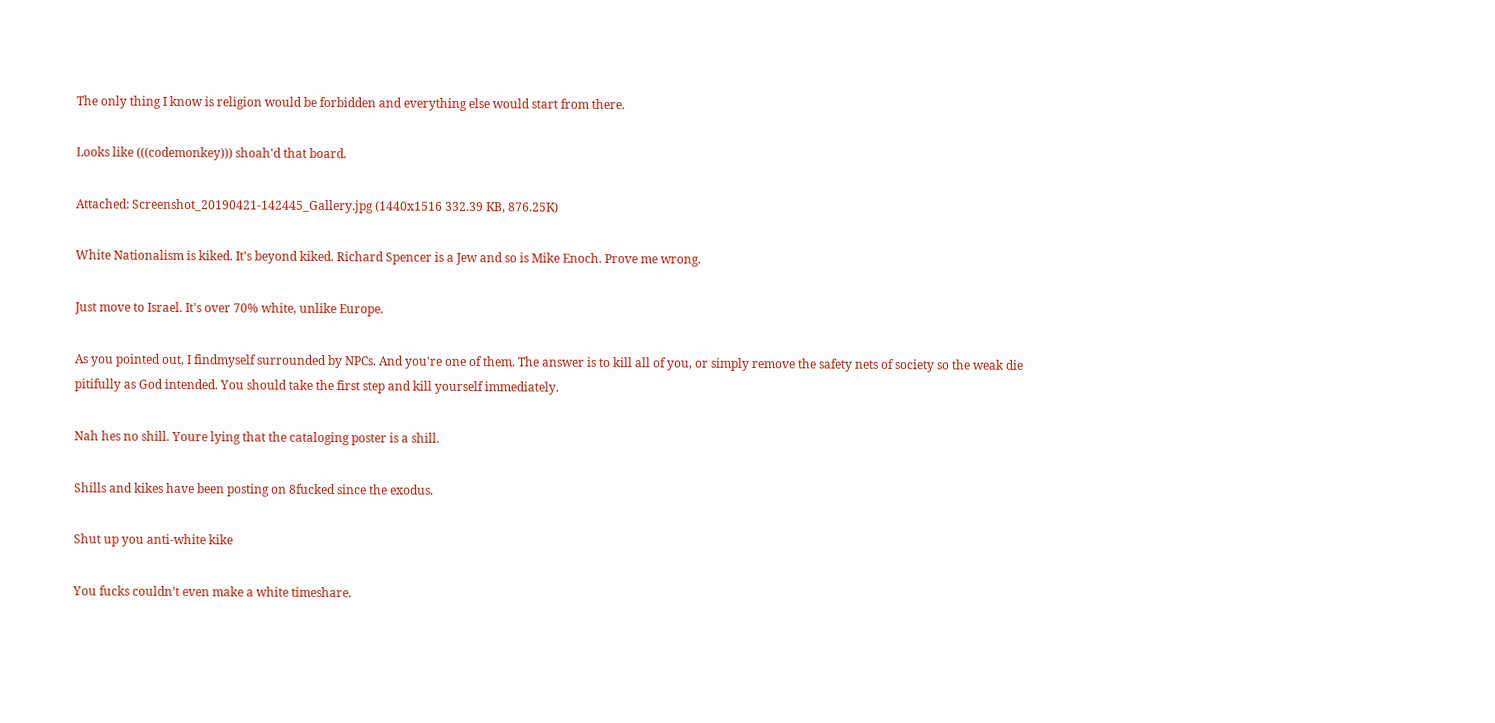The only thing I know is religion would be forbidden and everything else would start from there.

Looks like (((codemonkey))) shoah'd that board.

Attached: Screenshot_20190421-142445_Gallery.jpg (1440x1516 332.39 KB, 876.25K)

White Nationalism is kiked. It's beyond kiked. Richard Spencer is a Jew and so is Mike Enoch. Prove me wrong.

Just move to Israel. It's over 70% white, unlike Europe.

As you pointed out, I findmyself surrounded by NPCs. And you're one of them. The answer is to kill all of you, or simply remove the safety nets of society so the weak die pitifully as God intended. You should take the first step and kill yourself immediately.

Nah hes no shill. Youre lying that the cataloging poster is a shill.

Shills and kikes have been posting on 8fucked since the exodus.

Shut up you anti-white kike

You fucks couldn’t even make a white timeshare.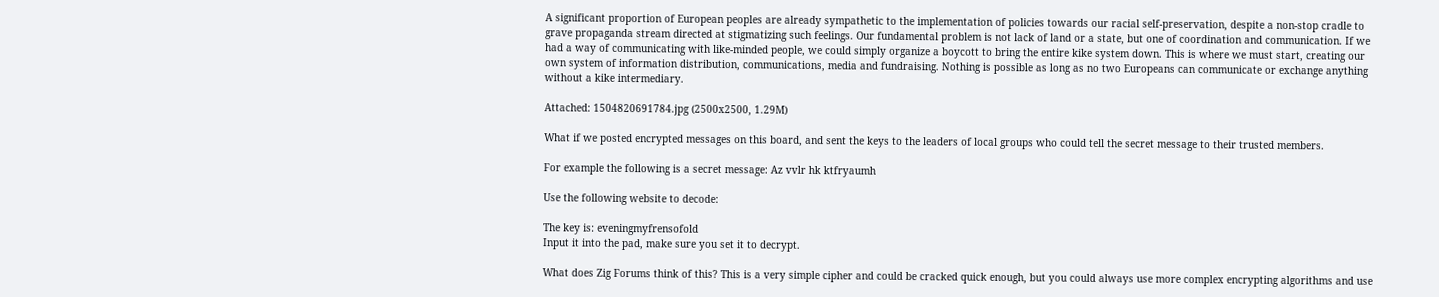A significant proportion of European peoples are already sympathetic to the implementation of policies towards our racial self-preservation, despite a non-stop cradle to grave propaganda stream directed at stigmatizing such feelings. Our fundamental problem is not lack of land or a state, but one of coordination and communication. If we had a way of communicating with like-minded people, we could simply organize a boycott to bring the entire kike system down. This is where we must start, creating our own system of information distribution, communications, media and fundraising. Nothing is possible as long as no two Europeans can communicate or exchange anything without a kike intermediary.

Attached: 1504820691784.jpg (2500x2500, 1.29M)

What if we posted encrypted messages on this board, and sent the keys to the leaders of local groups who could tell the secret message to their trusted members.

For example the following is a secret message: Az vvlr hk ktfryaumh

Use the following website to decode:

The key is: eveningmyfrensofold
Input it into the pad, make sure you set it to decrypt.

What does Zig Forums think of this? This is a very simple cipher and could be cracked quick enough, but you could always use more complex encrypting algorithms and use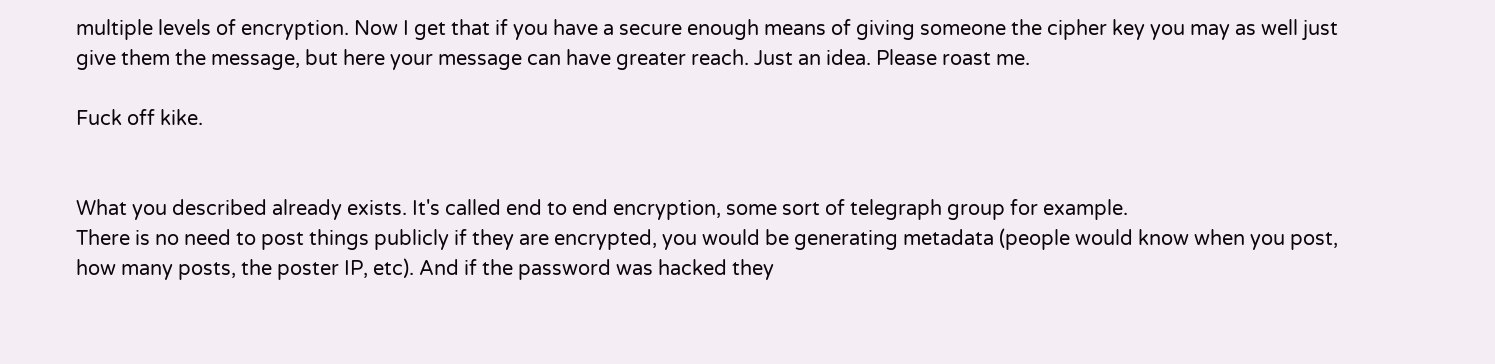multiple levels of encryption. Now I get that if you have a secure enough means of giving someone the cipher key you may as well just give them the message, but here your message can have greater reach. Just an idea. Please roast me.

Fuck off kike.


What you described already exists. It's called end to end encryption, some sort of telegraph group for example.
There is no need to post things publicly if they are encrypted, you would be generating metadata (people would know when you post, how many posts, the poster IP, etc). And if the password was hacked they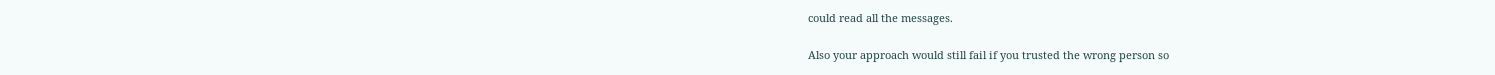could read all the messages.

Also your approach would still fail if you trusted the wrong person so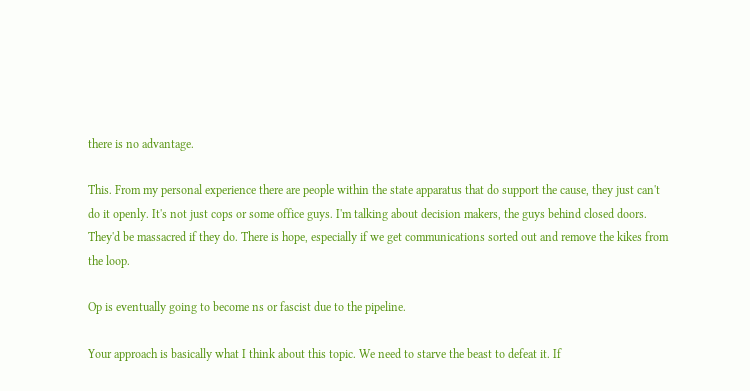there is no advantage.

This. From my personal experience there are people within the state apparatus that do support the cause, they just can't do it openly. It's not just cops or some office guys. I'm talking about decision makers, the guys behind closed doors. They'd be massacred if they do. There is hope, especially if we get communications sorted out and remove the kikes from the loop.

Op is eventually going to become ns or fascist due to the pipeline.

Your approach is basically what I think about this topic. We need to starve the beast to defeat it. If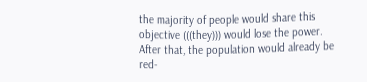the majority of people would share this objective (((they))) would lose the power. After that, the population would already be red-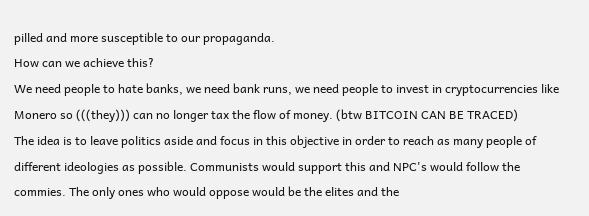pilled and more susceptible to our propaganda.
How can we achieve this?
We need people to hate banks, we need bank runs, we need people to invest in cryptocurrencies like Monero so (((they))) can no longer tax the flow of money. (btw BITCOIN CAN BE TRACED)
The idea is to leave politics aside and focus in this objective in order to reach as many people of different ideologies as possible. Communists would support this and NPC's would follow the commies. The only ones who would oppose would be the elites and the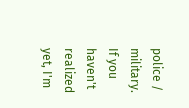police / military.
If you haven't realized yet, I'm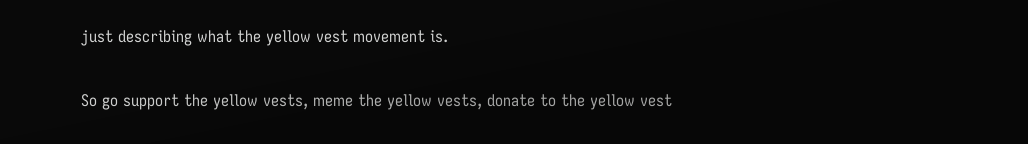just describing what the yellow vest movement is.

So go support the yellow vests, meme the yellow vests, donate to the yellow vest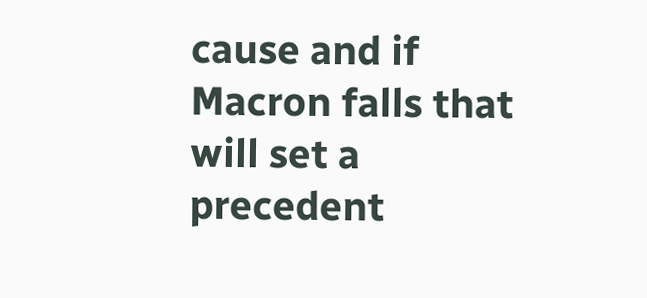cause and if Macron falls that will set a precedent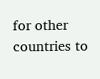for other countries to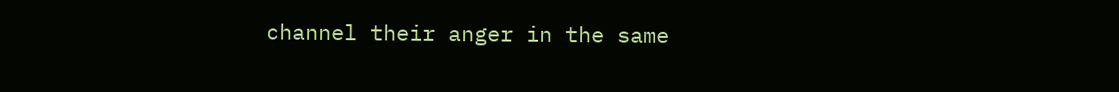channel their anger in the same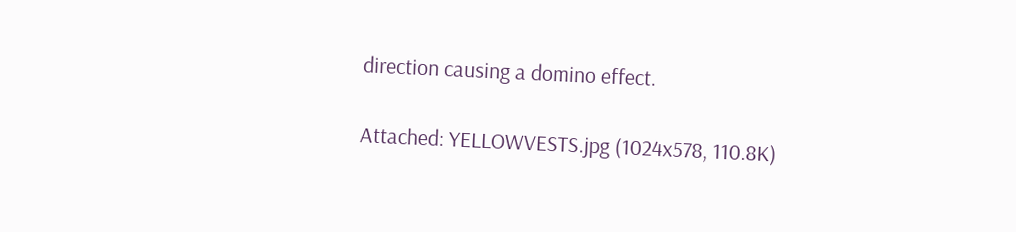direction causing a domino effect.

Attached: YELLOWVESTS.jpg (1024x578, 110.8K)